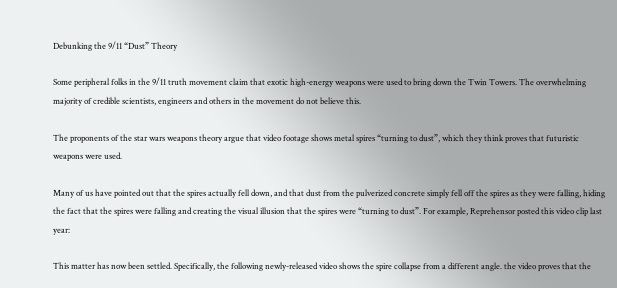Debunking the 9/11 “Dust” Theory

Some peripheral folks in the 9/11 truth movement claim that exotic high-energy weapons were used to bring down the Twin Towers. The overwhelming majority of credible scientists, engineers and others in the movement do not believe this.

The proponents of the star wars weapons theory argue that video footage shows metal spires “turning to dust”, which they think proves that futuristic weapons were used.

Many of us have pointed out that the spires actually fell down, and that dust from the pulverized concrete simply fell off the spires as they were falling, hiding the fact that the spires were falling and creating the visual illusion that the spires were “turning to dust”. For example, Reprehensor posted this video clip last year:

This matter has now been settled. Specifically, the following newly-released video shows the spire collapse from a different angle. the video proves that the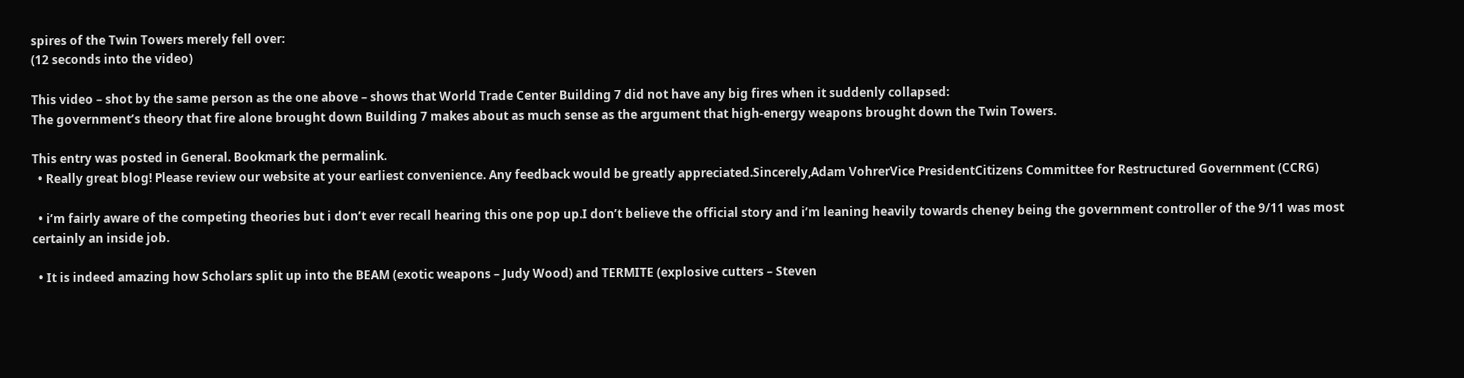spires of the Twin Towers merely fell over:
(12 seconds into the video)

This video – shot by the same person as the one above – shows that World Trade Center Building 7 did not have any big fires when it suddenly collapsed:
The government’s theory that fire alone brought down Building 7 makes about as much sense as the argument that high-energy weapons brought down the Twin Towers.

This entry was posted in General. Bookmark the permalink.
  • Really great blog! Please review our website at your earliest convenience. Any feedback would be greatly appreciated.Sincerely,Adam VohrerVice PresidentCitizens Committee for Restructured Government (CCRG)

  • i’m fairly aware of the competing theories but i don’t ever recall hearing this one pop up.I don’t believe the official story and i’m leaning heavily towards cheney being the government controller of the 9/11 was most certainly an inside job.

  • It is indeed amazing how Scholars split up into the BEAM (exotic weapons – Judy Wood) and TERMITE (explosive cutters – Steven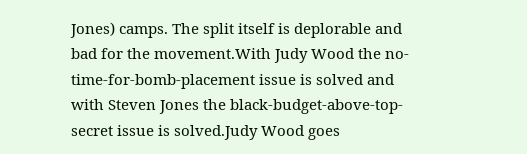Jones) camps. The split itself is deplorable and bad for the movement.With Judy Wood the no-time-for-bomb-placement issue is solved and with Steven Jones the black-budget-above-top-secret issue is solved.Judy Wood goes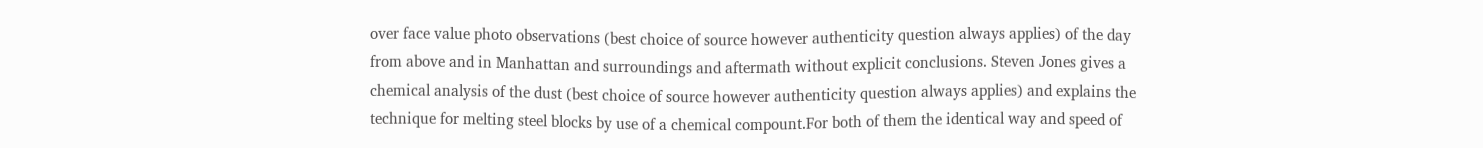over face value photo observations (best choice of source however authenticity question always applies) of the day from above and in Manhattan and surroundings and aftermath without explicit conclusions. Steven Jones gives a chemical analysis of the dust (best choice of source however authenticity question always applies) and explains the technique for melting steel blocks by use of a chemical compount.For both of them the identical way and speed of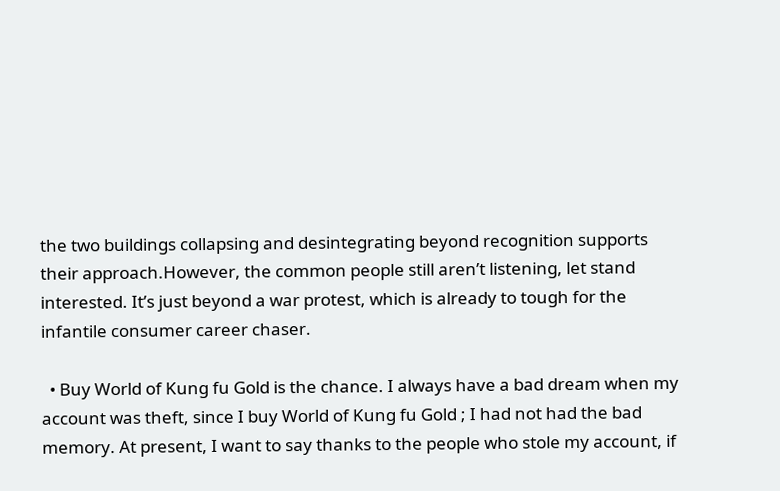the two buildings collapsing and desintegrating beyond recognition supports their approach.However, the common people still aren’t listening, let stand interested. It’s just beyond a war protest, which is already to tough for the infantile consumer career chaser.

  • Buy World of Kung fu Gold is the chance. I always have a bad dream when my account was theft, since I buy World of Kung fu Gold ; I had not had the bad memory. At present, I want to say thanks to the people who stole my account, if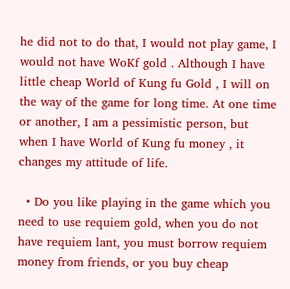he did not to do that, I would not play game, I would not have WoKf gold . Although I have little cheap World of Kung fu Gold , I will on the way of the game for long time. At one time or another, I am a pessimistic person, but when I have World of Kung fu money , it changes my attitude of life.

  • Do you like playing in the game which you need to use requiem gold, when you do not have requiem lant, you must borrow requiem money from friends, or you buy cheap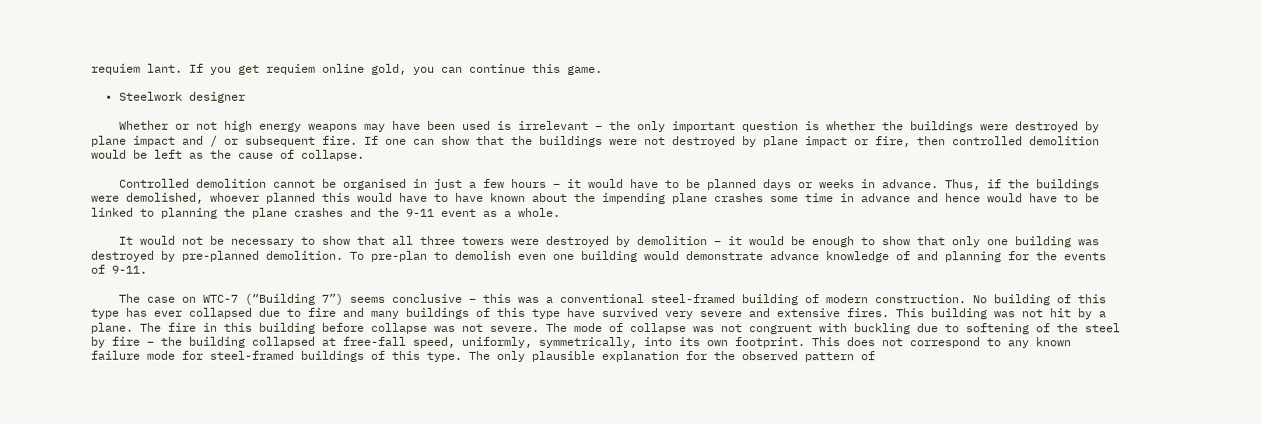requiem lant. If you get requiem online gold, you can continue this game.

  • Steelwork designer

    Whether or not high energy weapons may have been used is irrelevant – the only important question is whether the buildings were destroyed by plane impact and / or subsequent fire. If one can show that the buildings were not destroyed by plane impact or fire, then controlled demolition would be left as the cause of collapse.

    Controlled demolition cannot be organised in just a few hours – it would have to be planned days or weeks in advance. Thus, if the buildings were demolished, whoever planned this would have to have known about the impending plane crashes some time in advance and hence would have to be linked to planning the plane crashes and the 9-11 event as a whole.

    It would not be necessary to show that all three towers were destroyed by demolition – it would be enough to show that only one building was destroyed by pre-planned demolition. To pre-plan to demolish even one building would demonstrate advance knowledge of and planning for the events of 9-11.

    The case on WTC-7 (“Building 7”) seems conclusive – this was a conventional steel-framed building of modern construction. No building of this type has ever collapsed due to fire and many buildings of this type have survived very severe and extensive fires. This building was not hit by a plane. The fire in this building before collapse was not severe. The mode of collapse was not congruent with buckling due to softening of the steel by fire – the building collapsed at free-fall speed, uniformly, symmetrically, into its own footprint. This does not correspond to any known failure mode for steel-framed buildings of this type. The only plausible explanation for the observed pattern of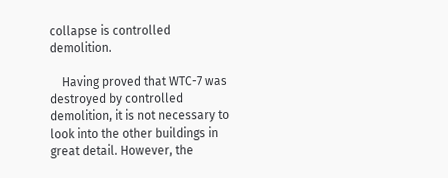collapse is controlled demolition.

    Having proved that WTC-7 was destroyed by controlled demolition, it is not necessary to look into the other buildings in great detail. However, the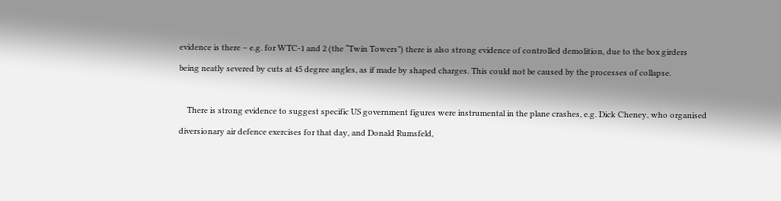evidence is there – e.g. for WTC-1 and 2 (the “Twin Towers”) there is also strong evidence of controlled demolition, due to the box girders being neatly severed by cuts at 45 degree angles, as if made by shaped charges. This could not be caused by the processes of collapse.

    There is strong evidence to suggest specific US government figures were instrumental in the plane crashes, e.g. Dick Cheney, who organised diversionary air defence exercises for that day, and Donald Rumsfeld,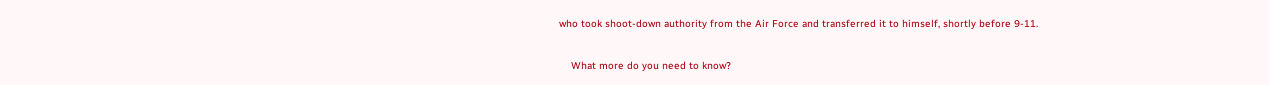who took shoot-down authority from the Air Force and transferred it to himself, shortly before 9-11.

    What more do you need to know?